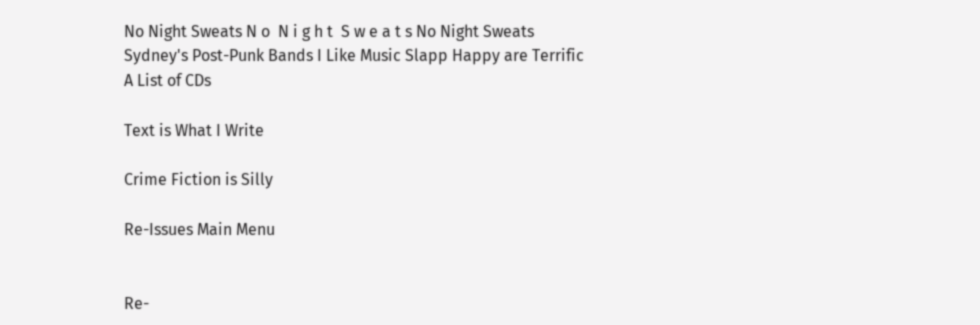No Night Sweats N o  N i g h t  S w e a t s No Night Sweats
Sydney's Post-Punk Bands I Like Music Slapp Happy are Terrific
A List of CDs

Text is What I Write

Crime Fiction is Silly

Re-Issues Main Menu


Re-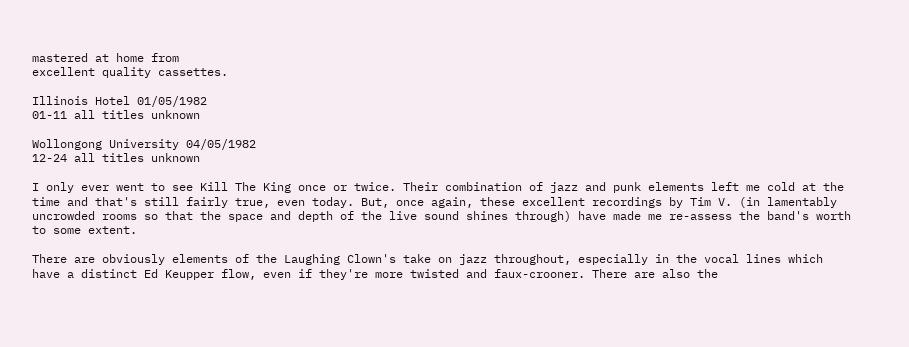mastered at home from
excellent quality cassettes.

Illinois Hotel 01/05/1982
01-11 all titles unknown

Wollongong University 04/05/1982
12-24 all titles unknown

I only ever went to see Kill The King once or twice. Their combination of jazz and punk elements left me cold at the time and that's still fairly true, even today. But, once again, these excellent recordings by Tim V. (in lamentably uncrowded rooms so that the space and depth of the live sound shines through) have made me re-assess the band's worth to some extent.

There are obviously elements of the Laughing Clown's take on jazz throughout, especially in the vocal lines which have a distinct Ed Keupper flow, even if they're more twisted and faux-crooner. There are also the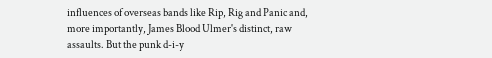influences of overseas bands like Rip, Rig and Panic and, more importantly, James Blood Ulmer's distinct, raw assaults. But the punk d-i-y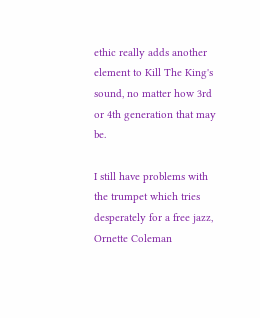ethic really adds another element to Kill The King's sound, no matter how 3rd or 4th generation that may be.

I still have problems with the trumpet which tries desperately for a free jazz, Ornette Coleman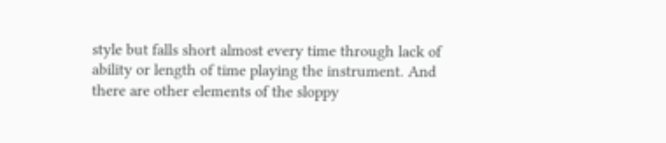style but falls short almost every time through lack of ability or length of time playing the instrument. And there are other elements of the sloppy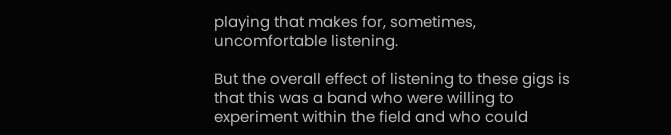playing that makes for, sometimes, uncomfortable listening.

But the overall effect of listening to these gigs is that this was a band who were willing to experiment within the field and who could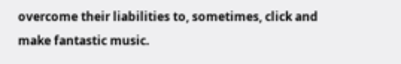overcome their liabilities to, sometimes, click and make fantastic music.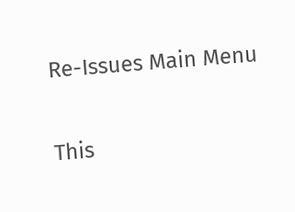Re-Issues Main Menu

This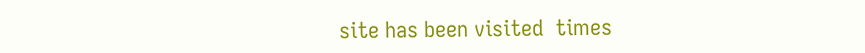site has been visited  times